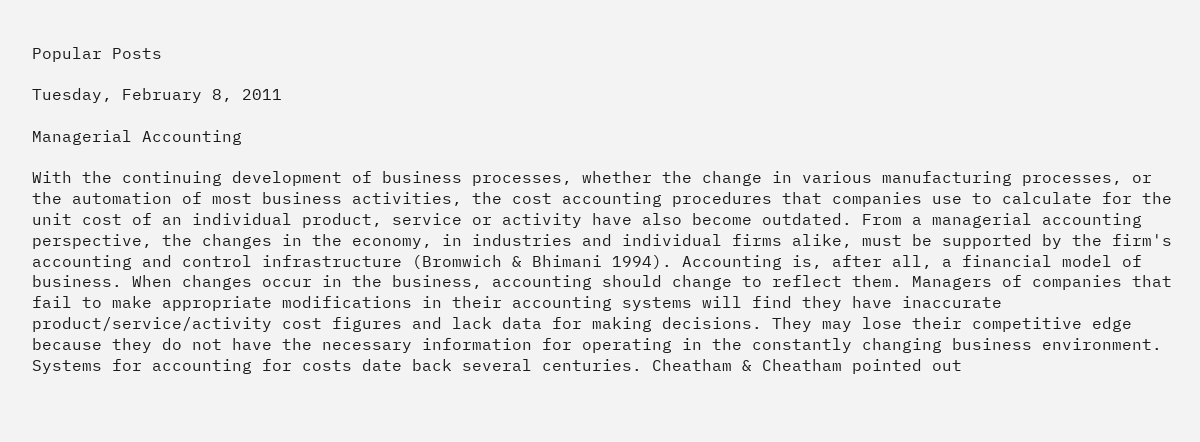Popular Posts

Tuesday, February 8, 2011

Managerial Accounting

With the continuing development of business processes, whether the change in various manufacturing processes, or the automation of most business activities, the cost accounting procedures that companies use to calculate for the unit cost of an individual product, service or activity have also become outdated. From a managerial accounting perspective, the changes in the economy, in industries and individual firms alike, must be supported by the firm's accounting and control infrastructure (Bromwich & Bhimani 1994). Accounting is, after all, a financial model of business. When changes occur in the business, accounting should change to reflect them. Managers of companies that fail to make appropriate modifications in their accounting systems will find they have inaccurate product/service/activity cost figures and lack data for making decisions. They may lose their competitive edge because they do not have the necessary information for operating in the constantly changing business environment. Systems for accounting for costs date back several centuries. Cheatham & Cheatham pointed out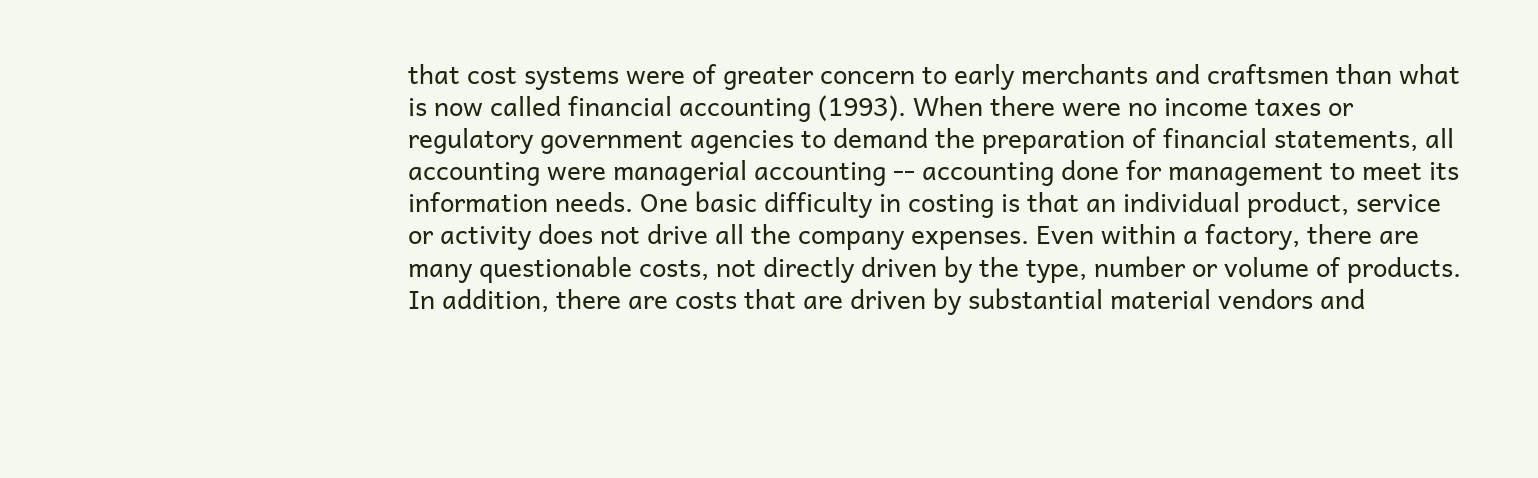that cost systems were of greater concern to early merchants and craftsmen than what is now called financial accounting (1993). When there were no income taxes or regulatory government agencies to demand the preparation of financial statements, all accounting were managerial accounting -- accounting done for management to meet its information needs. One basic difficulty in costing is that an individual product, service or activity does not drive all the company expenses. Even within a factory, there are many questionable costs, not directly driven by the type, number or volume of products. In addition, there are costs that are driven by substantial material vendors and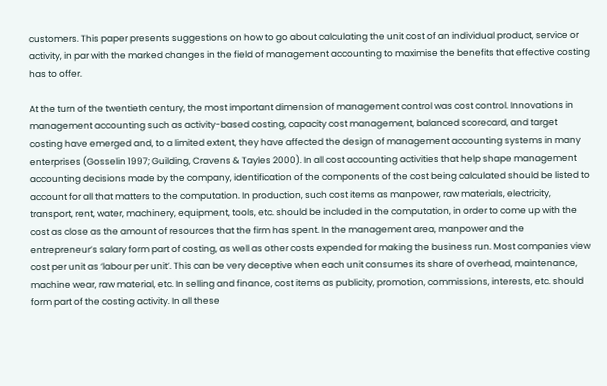customers. This paper presents suggestions on how to go about calculating the unit cost of an individual product, service or activity, in par with the marked changes in the field of management accounting to maximise the benefits that effective costing has to offer.

At the turn of the twentieth century, the most important dimension of management control was cost control. Innovations in management accounting such as activity-based costing, capacity cost management, balanced scorecard, and target costing have emerged and, to a limited extent, they have affected the design of management accounting systems in many enterprises (Gosselin 1997; Guilding, Cravens & Tayles 2000). In all cost accounting activities that help shape management accounting decisions made by the company, identification of the components of the cost being calculated should be listed to account for all that matters to the computation. In production, such cost items as manpower, raw materials, electricity, transport, rent, water, machinery, equipment, tools, etc. should be included in the computation, in order to come up with the cost as close as the amount of resources that the firm has spent. In the management area, manpower and the entrepreneur’s salary form part of costing, as well as other costs expended for making the business run. Most companies view cost per unit as ‘labour per unit’. This can be very deceptive when each unit consumes its share of overhead, maintenance, machine wear, raw material, etc. In selling and finance, cost items as publicity, promotion, commissions, interests, etc. should form part of the costing activity. In all these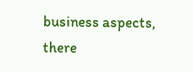business aspects, there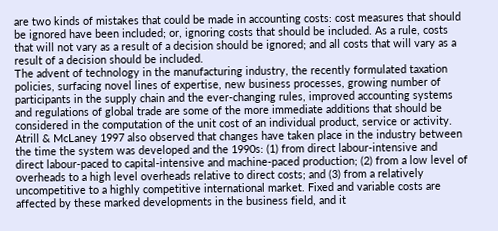are two kinds of mistakes that could be made in accounting costs: cost measures that should be ignored have been included; or, ignoring costs that should be included. As a rule, costs that will not vary as a result of a decision should be ignored; and all costs that will vary as a result of a decision should be included.
The advent of technology in the manufacturing industry, the recently formulated taxation policies, surfacing novel lines of expertise, new business processes, growing number of participants in the supply chain and the ever-changing rules, improved accounting systems and regulations of global trade are some of the more immediate additions that should be considered in the computation of the unit cost of an individual product, service or activity. Atrill & McLaney 1997 also observed that changes have taken place in the industry between the time the system was developed and the 1990s: (1) from direct labour-intensive and direct labour-paced to capital-intensive and machine-paced production; (2) from a low level of overheads to a high level overheads relative to direct costs; and (3) from a relatively uncompetitive to a highly competitive international market. Fixed and variable costs are affected by these marked developments in the business field, and it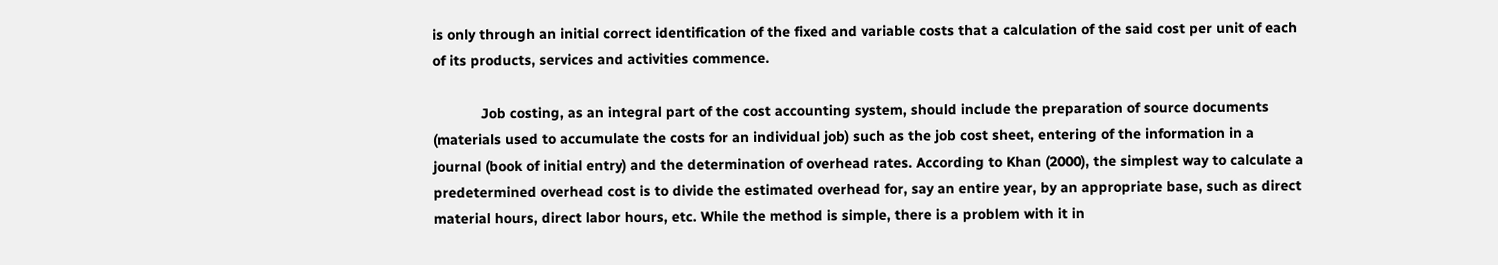is only through an initial correct identification of the fixed and variable costs that a calculation of the said cost per unit of each of its products, services and activities commence.

            Job costing, as an integral part of the cost accounting system, should include the preparation of source documents (materials used to accumulate the costs for an individual job) such as the job cost sheet, entering of the information in a journal (book of initial entry) and the determination of overhead rates. According to Khan (2000), the simplest way to calculate a predetermined overhead cost is to divide the estimated overhead for, say an entire year, by an appropriate base, such as direct material hours, direct labor hours, etc. While the method is simple, there is a problem with it in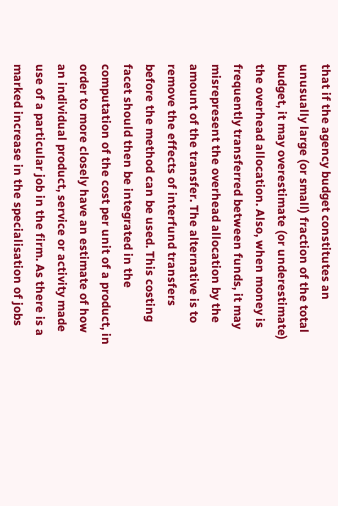that if the agency budget constitutes an unusually large (or small) fraction of the total budget, it may overestimate (or underestimate) the overhead allocation. Also, when money is frequently transferred between funds, it may misrepresent the overhead allocation by the amount of the transfer. The alternative is to remove the effects of interfund transfers before the method can be used. This costing facet should then be integrated in the computation of the cost per unit of a product, in order to more closely have an estimate of how an individual product, service or activity made use of a particular job in the firm. As there is a marked increase in the specialisation of jobs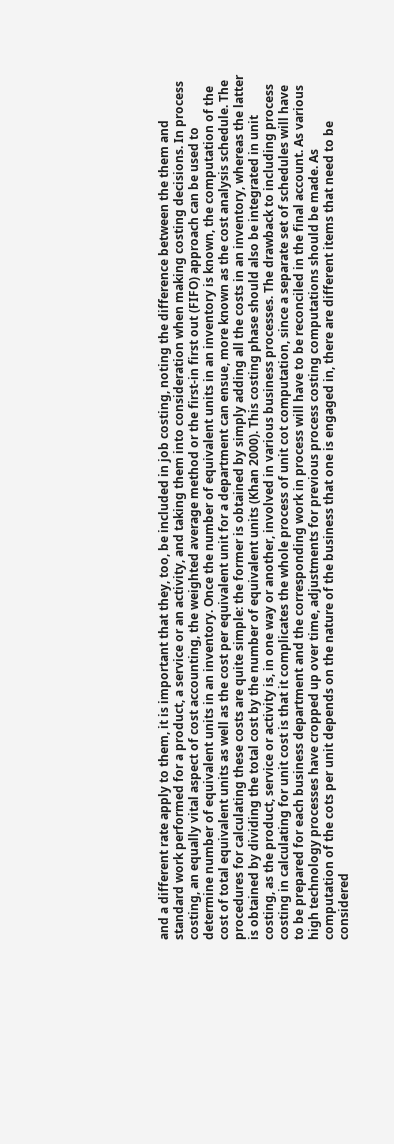and a different rate apply to them, it is important that they, too, be included in job costing, noting the difference between the them and standard work performed for a product, a service or an activity, and taking them into consideration when making costing decisions. In process costing, an equally vital aspect of cost accounting, the weighted average method or the first-in first out (FIFO) approach can be used to determine number of equivalent units in an inventory. Once the number of equivalent units in an inventory is known, the computation of the cost of total equivalent units as well as the cost per equivalent unit for a department can ensue, more known as the cost analysis schedule. The procedures for calculating these costs are quite simple: the former is obtained by simply adding all the costs in an inventory, whereas the latter is obtained by dividing the total cost by the number of equivalent units (Khan 2000). This costing phase should also be integrated in unit costing, as the product, service or activity is, in one way or another, involved in various business processes. The drawback to including process costing in calculating for unit cost is that it complicates the whole process of unit cot computation, since a separate set of schedules will have to be prepared for each business department and the corresponding work in process will have to be reconciled in the final account. As various high technology processes have cropped up over time, adjustments for previous process costing computations should be made. As computation of the cots per unit depends on the nature of the business that one is engaged in, there are different items that need to be considered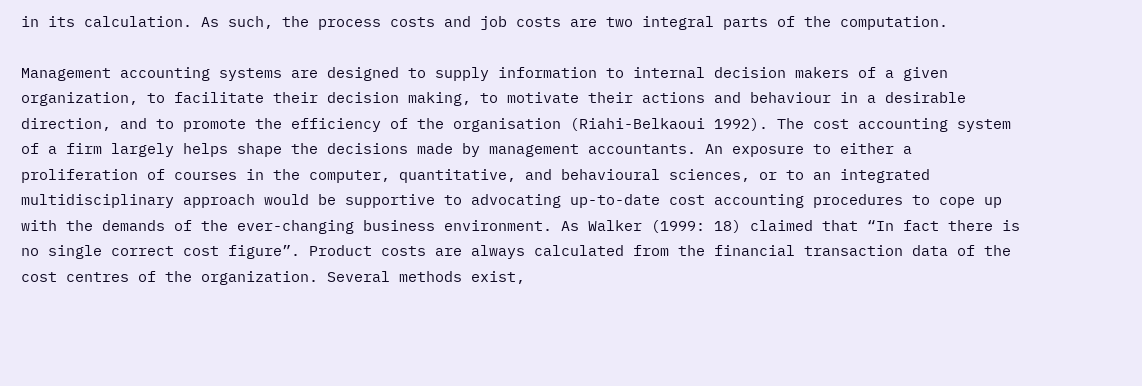in its calculation. As such, the process costs and job costs are two integral parts of the computation.

Management accounting systems are designed to supply information to internal decision makers of a given organization, to facilitate their decision making, to motivate their actions and behaviour in a desirable direction, and to promote the efficiency of the organisation (Riahi-Belkaoui 1992). The cost accounting system of a firm largely helps shape the decisions made by management accountants. An exposure to either a proliferation of courses in the computer, quantitative, and behavioural sciences, or to an integrated multidisciplinary approach would be supportive to advocating up-to-date cost accounting procedures to cope up with the demands of the ever-changing business environment. As Walker (1999: 18) claimed that “In fact there is no single correct cost figure”. Product costs are always calculated from the financial transaction data of the cost centres of the organization. Several methods exist,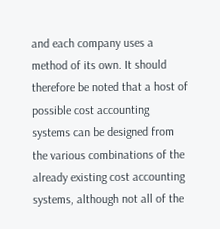and each company uses a method of its own. It should therefore be noted that a host of possible cost accounting systems can be designed from the various combinations of the already existing cost accounting systems, although not all of the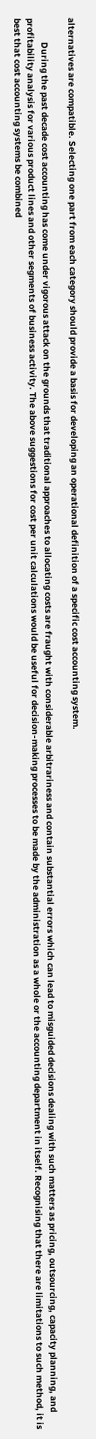alternatives are compatible. Selecting one part from each category should provide a basis for developing an operational definition of a specific cost accounting system.

            During the past decade cost accounting has come under vigorous attack on the grounds that traditional approaches to allocating costs are fraught with considerable arbitrariness and contain substantial errors which can lead to misguided decisions dealing with such matters as pricing, outsourcing, capacity planning, and profitability analysis for various product lines and other segments of business activity. The above suggestions for cost per unit calculations would be useful for decision-making processes to be made by the administration as a whole or the accounting department in itself. Recognising that there are limitations to such method, it is best that cost accounting systems be combined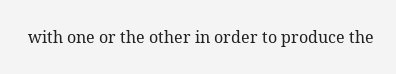with one or the other in order to produce the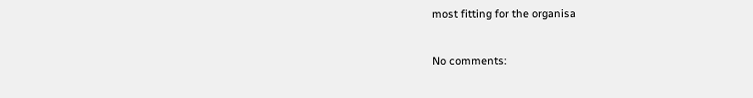most fitting for the organisa

No comments: